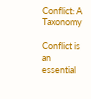Conflict: A Taxonomy

Conflict is an essential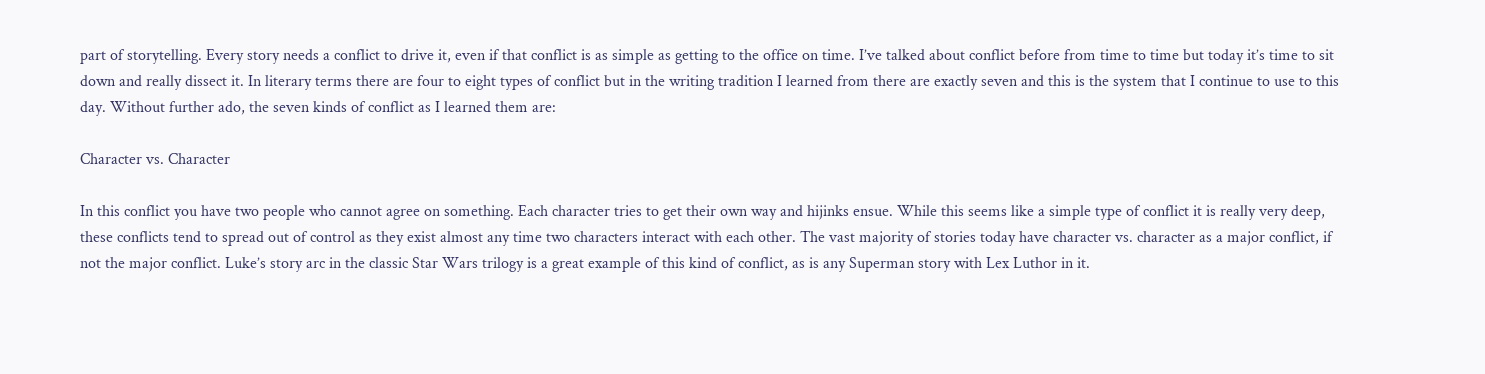part of storytelling. Every story needs a conflict to drive it, even if that conflict is as simple as getting to the office on time. I’ve talked about conflict before from time to time but today it’s time to sit down and really dissect it. In literary terms there are four to eight types of conflict but in the writing tradition I learned from there are exactly seven and this is the system that I continue to use to this day. Without further ado, the seven kinds of conflict as I learned them are:

Character vs. Character

In this conflict you have two people who cannot agree on something. Each character tries to get their own way and hijinks ensue. While this seems like a simple type of conflict it is really very deep, these conflicts tend to spread out of control as they exist almost any time two characters interact with each other. The vast majority of stories today have character vs. character as a major conflict, if not the major conflict. Luke’s story arc in the classic Star Wars trilogy is a great example of this kind of conflict, as is any Superman story with Lex Luthor in it.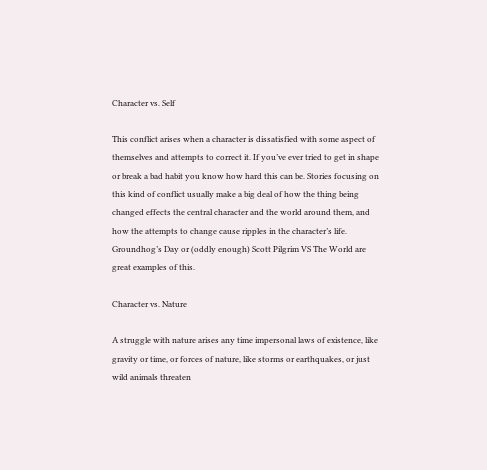Character vs. Self

This conflict arises when a character is dissatisfied with some aspect of themselves and attempts to correct it. If you’ve ever tried to get in shape or break a bad habit you know how hard this can be. Stories focusing on this kind of conflict usually make a big deal of how the thing being changed effects the central character and the world around them, and how the attempts to change cause ripples in the character’s life. Groundhog’s Day or (oddly enough) Scott Pilgrim VS The World are great examples of this.

Character vs. Nature

A struggle with nature arises any time impersonal laws of existence, like gravity or time, or forces of nature, like storms or earthquakes, or just wild animals threaten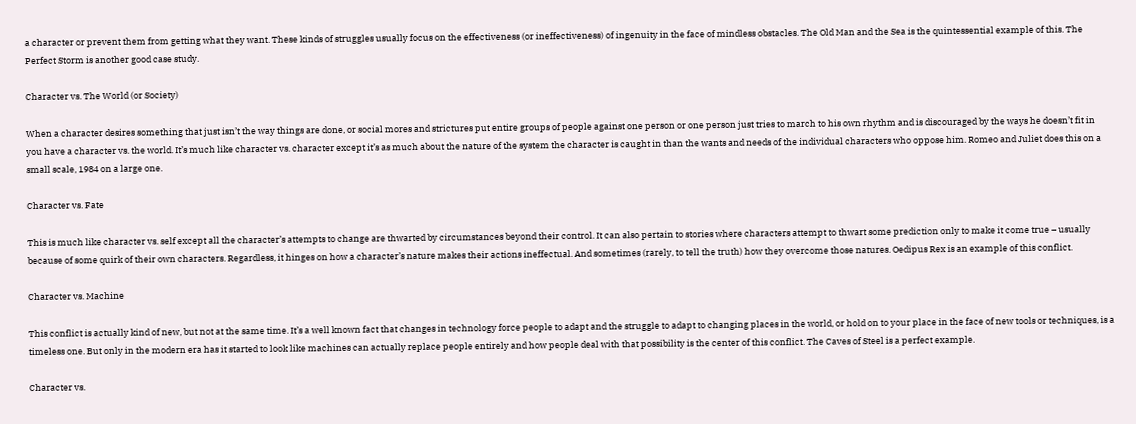a character or prevent them from getting what they want. These kinds of struggles usually focus on the effectiveness (or ineffectiveness) of ingenuity in the face of mindless obstacles. The Old Man and the Sea is the quintessential example of this. The Perfect Storm is another good case study.

Character vs. The World (or Society)

When a character desires something that just isn’t the way things are done, or social mores and strictures put entire groups of people against one person or one person just tries to march to his own rhythm and is discouraged by the ways he doesn’t fit in you have a character vs. the world. It’s much like character vs. character except it’s as much about the nature of the system the character is caught in than the wants and needs of the individual characters who oppose him. Romeo and Juliet does this on a small scale, 1984 on a large one.

Character vs. Fate

This is much like character vs. self except all the character’s attempts to change are thwarted by circumstances beyond their control. It can also pertain to stories where characters attempt to thwart some prediction only to make it come true – usually because of some quirk of their own characters. Regardless, it hinges on how a character’s nature makes their actions ineffectual. And sometimes (rarely, to tell the truth) how they overcome those natures. Oedipus Rex is an example of this conflict.

Character vs. Machine

This conflict is actually kind of new, but not at the same time. It’s a well known fact that changes in technology force people to adapt and the struggle to adapt to changing places in the world, or hold on to your place in the face of new tools or techniques, is a timeless one. But only in the modern era has it started to look like machines can actually replace people entirely and how people deal with that possibility is the center of this conflict. The Caves of Steel is a perfect example.

Character vs.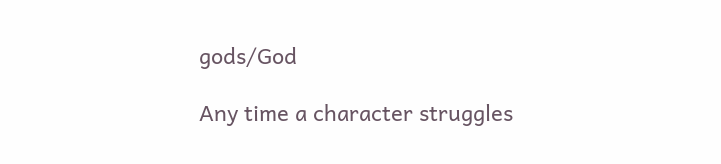gods/God

Any time a character struggles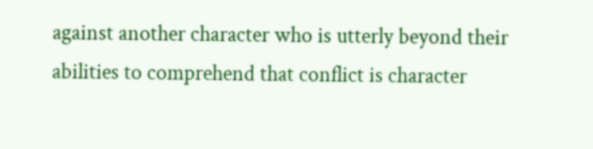against another character who is utterly beyond their abilities to comprehend that conflict is character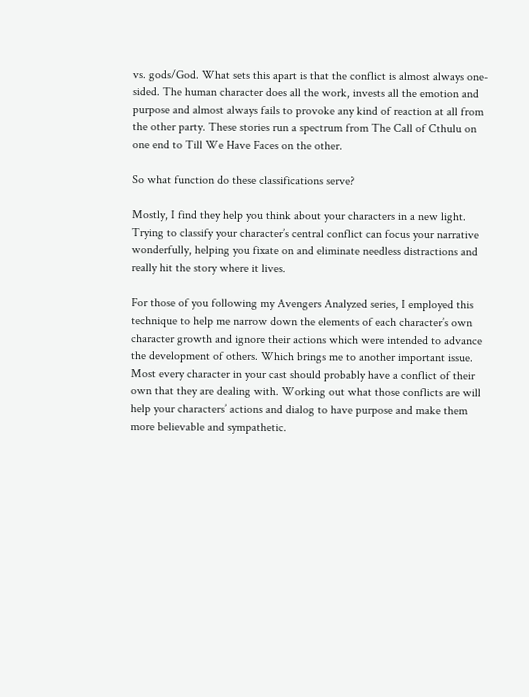vs. gods/God. What sets this apart is that the conflict is almost always one-sided. The human character does all the work, invests all the emotion and purpose and almost always fails to provoke any kind of reaction at all from the other party. These stories run a spectrum from The Call of Cthulu on one end to Till We Have Faces on the other.

So what function do these classifications serve?

Mostly, I find they help you think about your characters in a new light. Trying to classify your character’s central conflict can focus your narrative wonderfully, helping you fixate on and eliminate needless distractions and really hit the story where it lives.

For those of you following my Avengers Analyzed series, I employed this technique to help me narrow down the elements of each character’s own character growth and ignore their actions which were intended to advance the development of others. Which brings me to another important issue. Most every character in your cast should probably have a conflict of their own that they are dealing with. Working out what those conflicts are will help your characters’ actions and dialog to have purpose and make them more believable and sympathetic.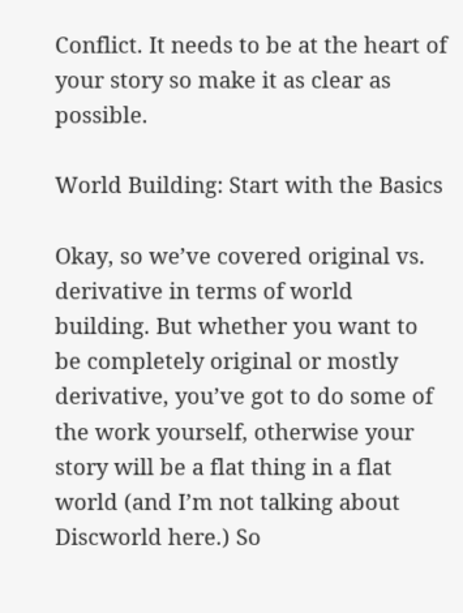Conflict. It needs to be at the heart of your story so make it as clear as possible.

World Building: Start with the Basics

Okay, so we’ve covered original vs. derivative in terms of world building. But whether you want to be completely original or mostly derivative, you’ve got to do some of the work yourself, otherwise your story will be a flat thing in a flat world (and I’m not talking about Discworld here.) So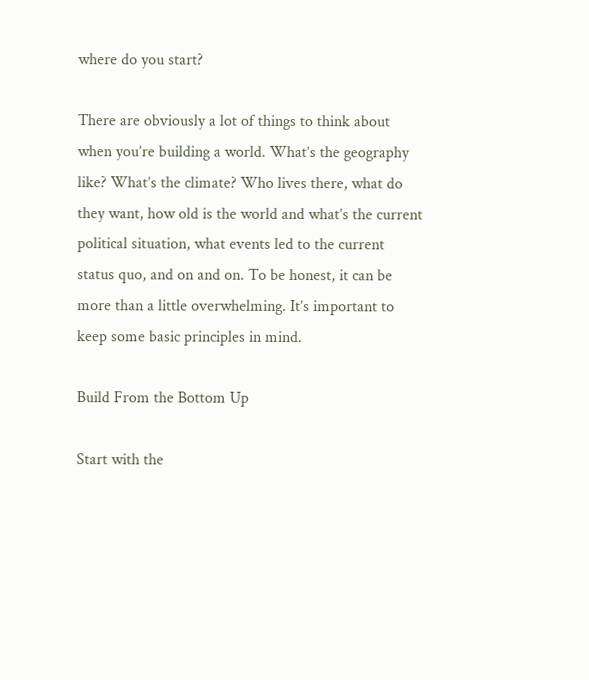where do you start?

There are obviously a lot of things to think about when you’re building a world. What’s the geography like? What’s the climate? Who lives there, what do they want, how old is the world and what’s the current political situation, what events led to the current status quo, and on and on. To be honest, it can be more than a little overwhelming. It’s important to keep some basic principles in mind.

Build From the Bottom Up

Start with the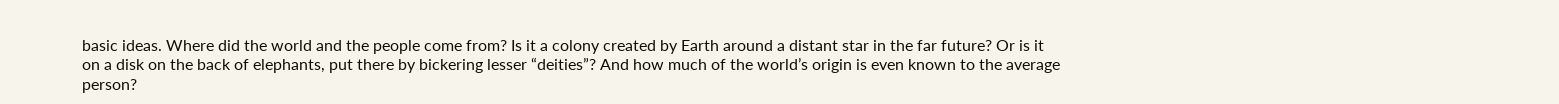basic ideas. Where did the world and the people come from? Is it a colony created by Earth around a distant star in the far future? Or is it on a disk on the back of elephants, put there by bickering lesser “deities”? And how much of the world’s origin is even known to the average person?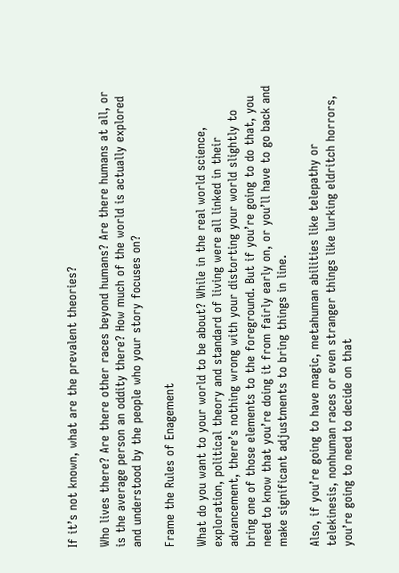If it’s not known, what are the prevalent theories?

Who lives there? Are there other races beyond humans? Are there humans at all, or is the average person an oddity there? How much of the world is actually explored and understood by the people who your story focuses on?

Frame the Rules of Enagement

What do you want to your world to be about? While in the real world science, exploration, political theory and standard of living were all linked in their advancement, there’s nothing wrong with your distorting your world slightly to bring one of those elements to the foreground. But if you’re going to do that, you need to know that you’re doing it from fairly early on, or you’ll have to go back and make significant adjustments to bring things in line.

Also, if you’re going to have magic, metahuman abilities like telepathy or telekinesis, nonhuman races or even stranger things like lurking eldritch horrors, you’re going to need to decide on that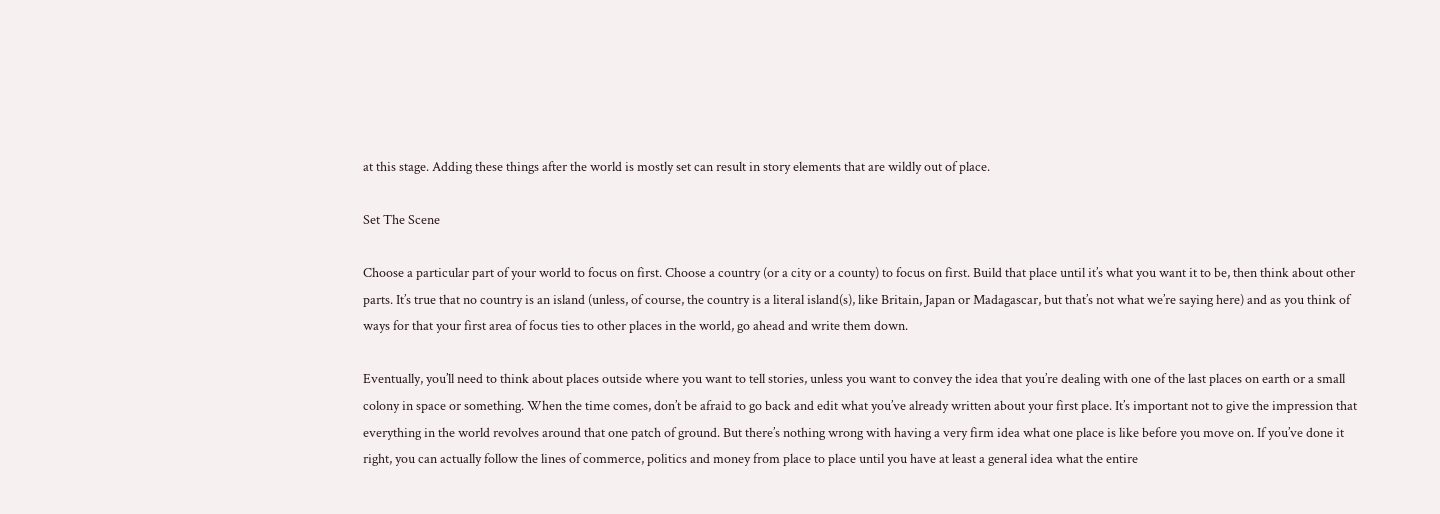at this stage. Adding these things after the world is mostly set can result in story elements that are wildly out of place.

Set The Scene

Choose a particular part of your world to focus on first. Choose a country (or a city or a county) to focus on first. Build that place until it’s what you want it to be, then think about other parts. It’s true that no country is an island (unless, of course, the country is a literal island(s), like Britain, Japan or Madagascar, but that’s not what we’re saying here) and as you think of ways for that your first area of focus ties to other places in the world, go ahead and write them down.

Eventually, you’ll need to think about places outside where you want to tell stories, unless you want to convey the idea that you’re dealing with one of the last places on earth or a small colony in space or something. When the time comes, don’t be afraid to go back and edit what you’ve already written about your first place. It’s important not to give the impression that everything in the world revolves around that one patch of ground. But there’s nothing wrong with having a very firm idea what one place is like before you move on. If you’ve done it right, you can actually follow the lines of commerce, politics and money from place to place until you have at least a general idea what the entire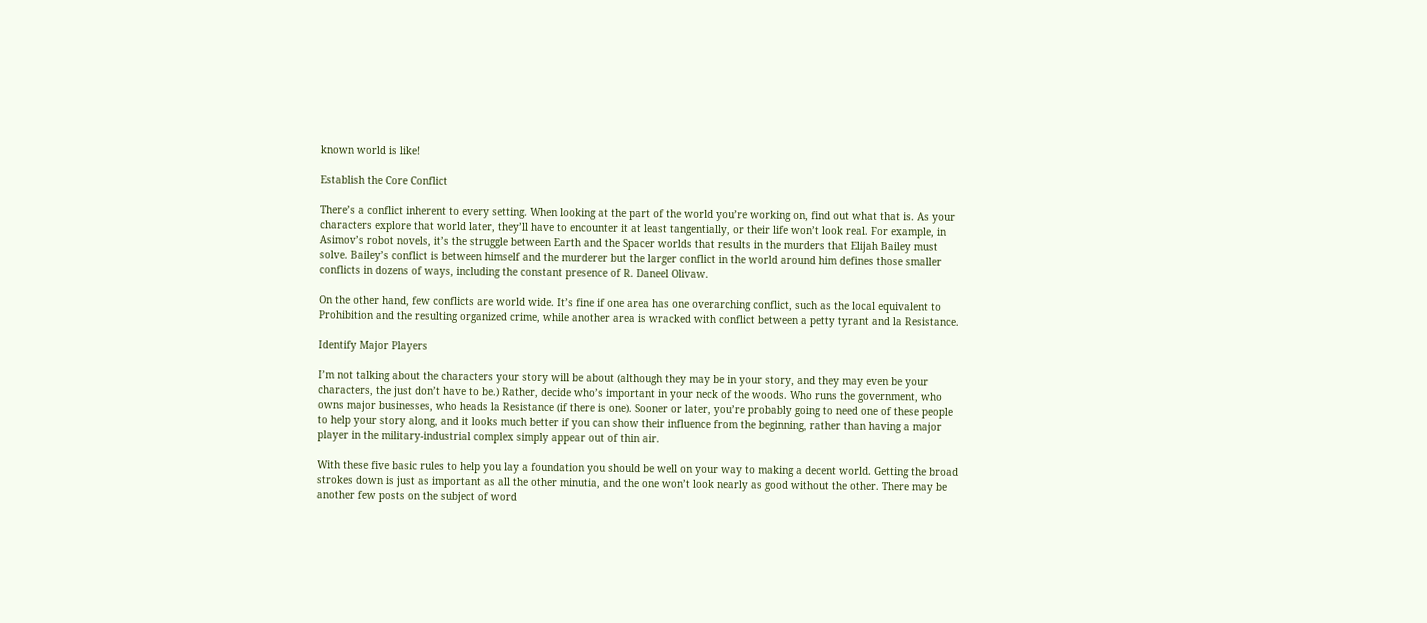known world is like!

Establish the Core Conflict

There’s a conflict inherent to every setting. When looking at the part of the world you’re working on, find out what that is. As your characters explore that world later, they’ll have to encounter it at least tangentially, or their life won’t look real. For example, in Asimov’s robot novels, it’s the struggle between Earth and the Spacer worlds that results in the murders that Elijah Bailey must solve. Bailey’s conflict is between himself and the murderer but the larger conflict in the world around him defines those smaller conflicts in dozens of ways, including the constant presence of R. Daneel Olivaw.

On the other hand, few conflicts are world wide. It’s fine if one area has one overarching conflict, such as the local equivalent to Prohibition and the resulting organized crime, while another area is wracked with conflict between a petty tyrant and la Resistance.

Identify Major Players

I’m not talking about the characters your story will be about (although they may be in your story, and they may even be your characters, the just don’t have to be.) Rather, decide who’s important in your neck of the woods. Who runs the government, who owns major businesses, who heads la Resistance (if there is one). Sooner or later, you’re probably going to need one of these people to help your story along, and it looks much better if you can show their influence from the beginning, rather than having a major player in the military-industrial complex simply appear out of thin air.

With these five basic rules to help you lay a foundation you should be well on your way to making a decent world. Getting the broad strokes down is just as important as all the other minutia, and the one won’t look nearly as good without the other. There may be another few posts on the subject of word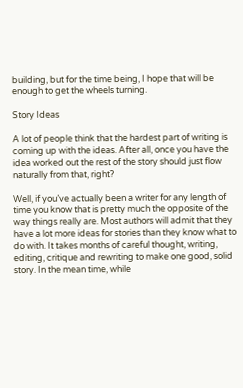building, but for the time being, I hope that will be enough to get the wheels turning.

Story Ideas

A lot of people think that the hardest part of writing is coming up with the ideas. After all, once you have the idea worked out the rest of the story should just flow naturally from that, right?

Well, if you’ve actually been a writer for any length of time you know that is pretty much the opposite of the way things really are. Most authors will admit that they have a lot more ideas for stories than they know what to do with. It takes months of careful thought, writing, editing, critique and rewriting to make one good, solid story. In the mean time, while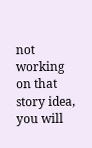not working on that story idea, you will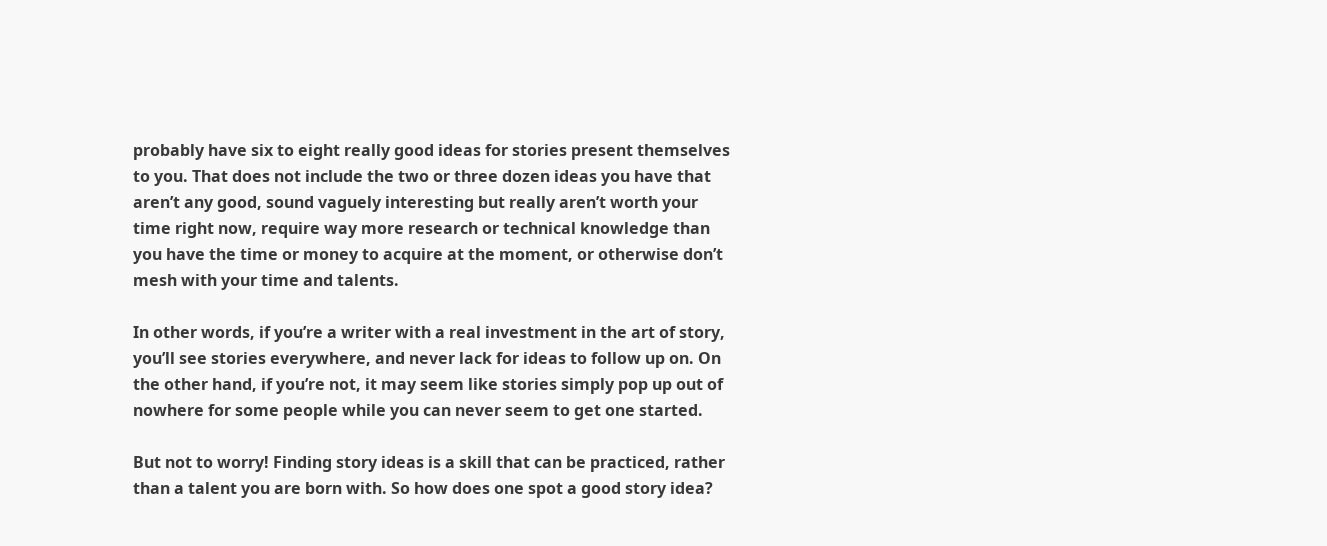probably have six to eight really good ideas for stories present themselves to you. That does not include the two or three dozen ideas you have that aren’t any good, sound vaguely interesting but really aren’t worth your time right now, require way more research or technical knowledge than you have the time or money to acquire at the moment, or otherwise don’t mesh with your time and talents.

In other words, if you’re a writer with a real investment in the art of story, you’ll see stories everywhere, and never lack for ideas to follow up on. On the other hand, if you’re not, it may seem like stories simply pop up out of nowhere for some people while you can never seem to get one started.

But not to worry! Finding story ideas is a skill that can be practiced, rather than a talent you are born with. So how does one spot a good story idea?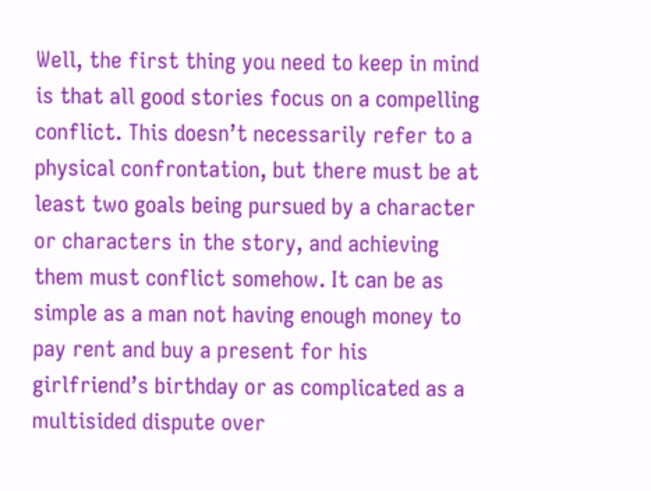Well, the first thing you need to keep in mind is that all good stories focus on a compelling conflict. This doesn’t necessarily refer to a physical confrontation, but there must be at least two goals being pursued by a character or characters in the story, and achieving them must conflict somehow. It can be as simple as a man not having enough money to pay rent and buy a present for his girlfriend’s birthday or as complicated as a multisided dispute over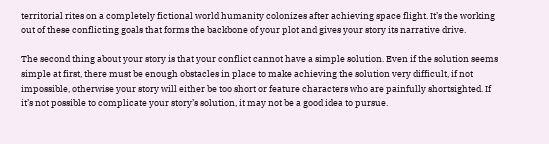territorial rites on a completely fictional world humanity colonizes after achieving space flight. It’s the working out of these conflicting goals that forms the backbone of your plot and gives your story its narrative drive.

The second thing about your story is that your conflict cannot have a simple solution. Even if the solution seems simple at first, there must be enough obstacles in place to make achieving the solution very difficult, if not impossible, otherwise your story will either be too short or feature characters who are painfully shortsighted. If it’s not possible to complicate your story’s solution, it may not be a good idea to pursue.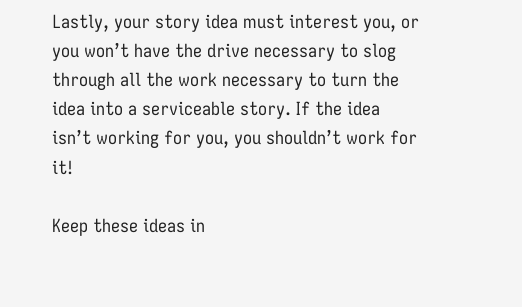Lastly, your story idea must interest you, or you won’t have the drive necessary to slog through all the work necessary to turn the idea into a serviceable story. If the idea isn’t working for you, you shouldn’t work for it!

Keep these ideas in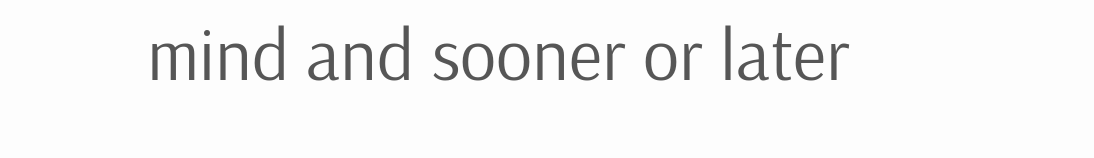mind and sooner or later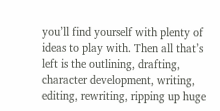you’ll find yourself with plenty of ideas to play with. Then all that’s left is the outlining, drafting, character development, writing, editing, rewriting, ripping up huge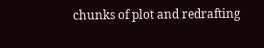chunks of plot and redrafting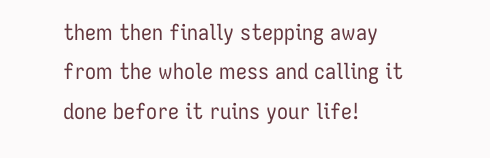them then finally stepping away from the whole mess and calling it done before it ruins your life!